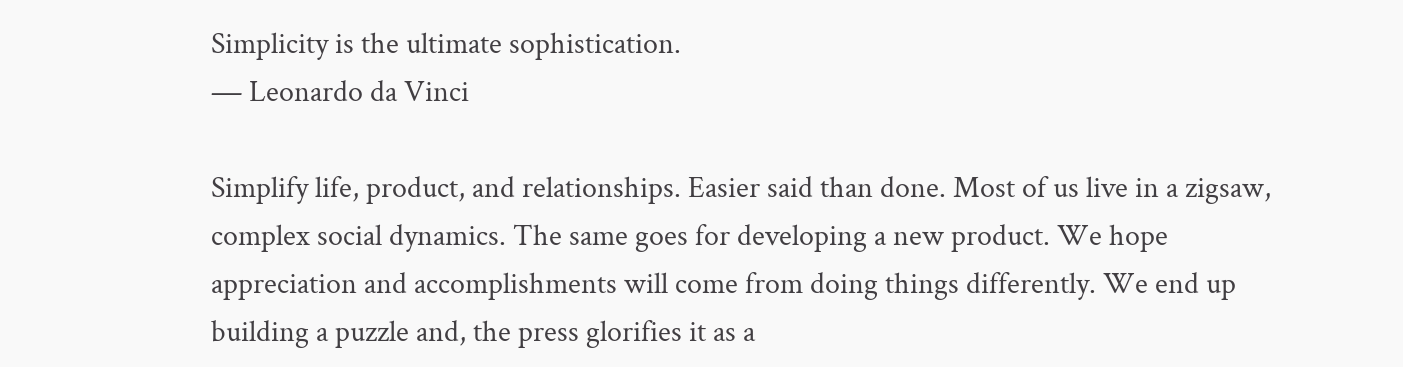Simplicity is the ultimate sophistication.
― Leonardo da Vinci

Simplify life, product, and relationships. Easier said than done. Most of us live in a zigsaw, complex social dynamics. The same goes for developing a new product. We hope appreciation and accomplishments will come from doing things differently. We end up building a puzzle and, the press glorifies it as a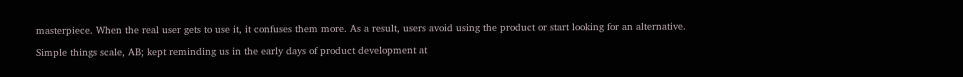masterpiece. When the real user gets to use it, it confuses them more. As a result, users avoid using the product or start looking for an alternative.

Simple things scale, AB; kept reminding us in the early days of product development at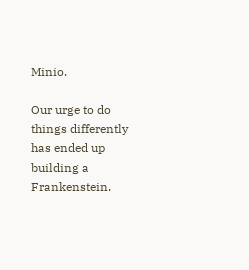Minio.

Our urge to do things differently has ended up building a Frankenstein.